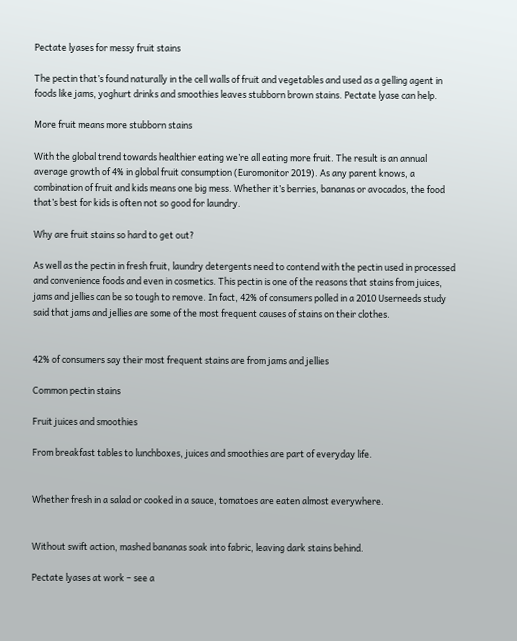Pectate lyases for messy fruit stains

The pectin that’s found naturally in the cell walls of fruit and vegetables and used as a gelling agent in foods like jams, yoghurt drinks and smoothies leaves stubborn brown stains. Pectate lyase can help.

More fruit means more stubborn stains

With the global trend towards healthier eating we’re all eating more fruit. The result is an annual average growth of 4% in global fruit consumption (Euromonitor 2019). As any parent knows, a combination of fruit and kids means one big mess. Whether it’s berries, bananas or avocados, the food that’s best for kids is often not so good for laundry.

Why are fruit stains so hard to get out?

As well as the pectin in fresh fruit, laundry detergents need to contend with the pectin used in processed and convenience foods and even in cosmetics. This pectin is one of the reasons that stains from juices, jams and jellies can be so tough to remove. In fact, 42% of consumers polled in a 2010 Userneeds study said that jams and jellies are some of the most frequent causes of stains on their clothes.


42% of consumers say their most frequent stains are from jams and jellies

Common pectin stains

Fruit juices and smoothies

From breakfast tables to lunchboxes, juices and smoothies are part of everyday life.


Whether fresh in a salad or cooked in a sauce, tomatoes are eaten almost everywhere.


Without swift action, mashed bananas soak into fabric, leaving dark stains behind.

Pectate lyases at work – see a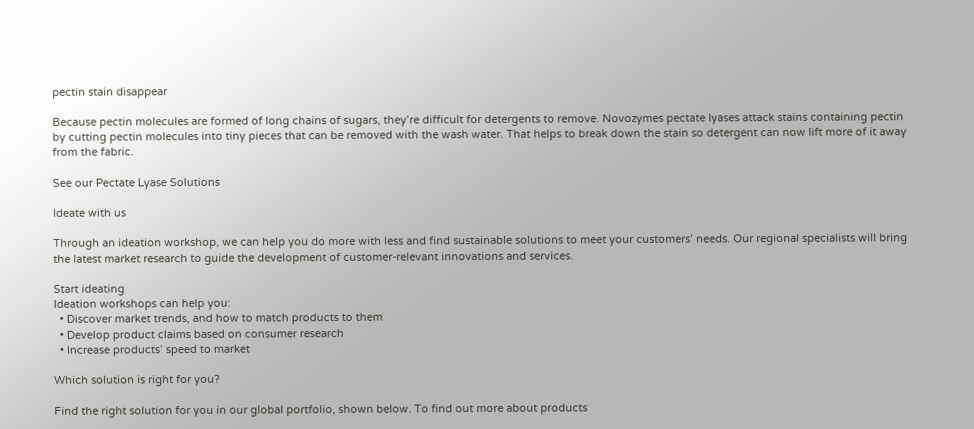pectin stain disappear

Because pectin molecules are formed of long chains of sugars, they’re difficult for detergents to remove. Novozymes pectate lyases attack stains containing pectin by cutting pectin molecules into tiny pieces that can be removed with the wash water. That helps to break down the stain so detergent can now lift more of it away from the fabric.

See our Pectate Lyase Solutions

Ideate with us

Through an ideation workshop, we can help you do more with less and find sustainable solutions to meet your customers’ needs. Our regional specialists will bring the latest market research to guide the development of customer-relevant innovations and services.

Start ideating
Ideation workshops can help you:
  • Discover market trends, and how to match products to them
  • Develop product claims based on consumer research
  • Increase products’ speed to market

Which solution is right for you?

Find the right solution for you in our global portfolio, shown below. To find out more about products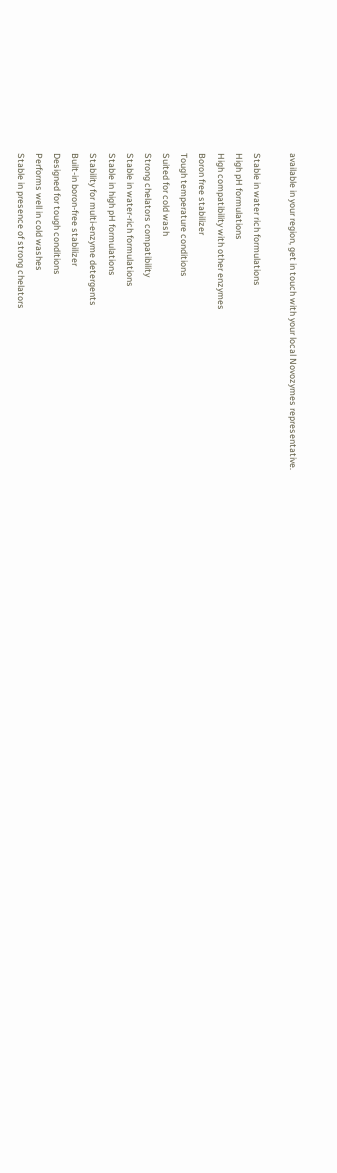available in your region, get in touch with your local Novozymes representative.

Stable in water rich formulations
High pH formulations
High compatibility with other enzymes
Boron free stabilizer
Tough temperature conditions
Suited for cold wash
Strong chelators compatibility
Stable in water-rich formulations
Stable in high pH formulations
Stability for multi-enzyme detergents
Built-in boron-free stabilizer
Designed for tough conditions
Performs well in cold washes
Stable in presence of strong chelators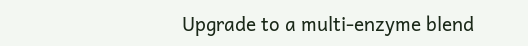Upgrade to a multi-enzyme blend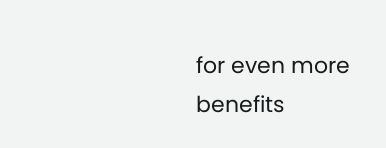for even more benefits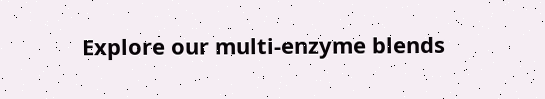Explore our multi-enzyme blends